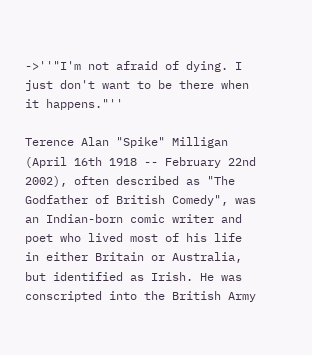->''"I'm not afraid of dying. I just don't want to be there when it happens."''

Terence Alan "Spike" Milligan (April 16th 1918 -- February 22nd 2002), often described as "The Godfather of British Comedy", was an Indian-born comic writer and poet who lived most of his life in either Britain or Australia, but identified as Irish. He was conscripted into the British Army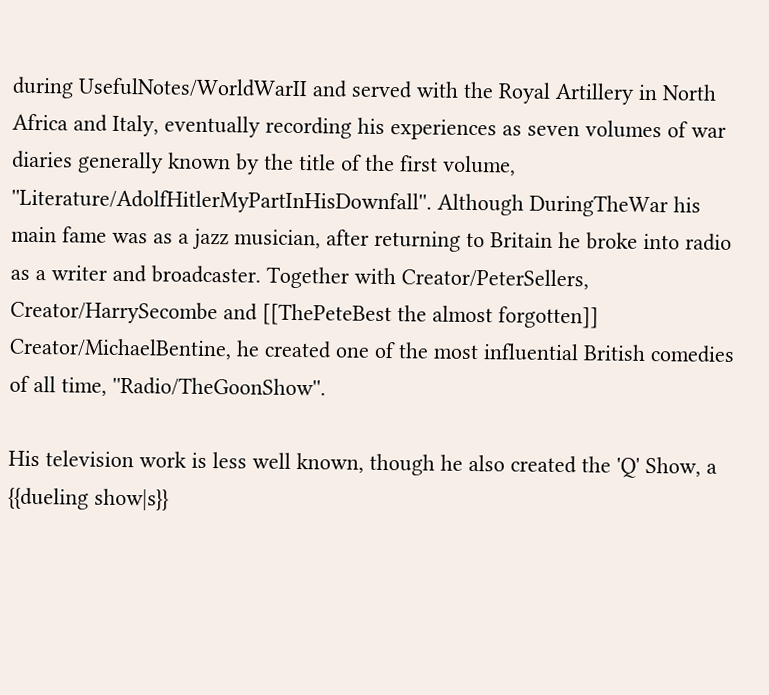during UsefulNotes/WorldWarII and served with the Royal Artillery in North Africa and Italy, eventually recording his experiences as seven volumes of war diaries generally known by the title of the first volume, ''Literature/AdolfHitlerMyPartInHisDownfall''. Although DuringTheWar his main fame was as a jazz musician, after returning to Britain he broke into radio as a writer and broadcaster. Together with Creator/PeterSellers, Creator/HarrySecombe and [[ThePeteBest the almost forgotten]] Creator/MichaelBentine, he created one of the most influential British comedies of all time, ''Radio/TheGoonShow''.

His television work is less well known, though he also created the 'Q' Show, a {{dueling show|s}}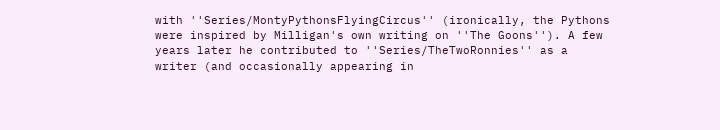with ''Series/MontyPythonsFlyingCircus'' (ironically, the Pythons were inspired by Milligan's own writing on ''The Goons''). A few years later he contributed to ''Series/TheTwoRonnies'' as a writer (and occasionally appearing in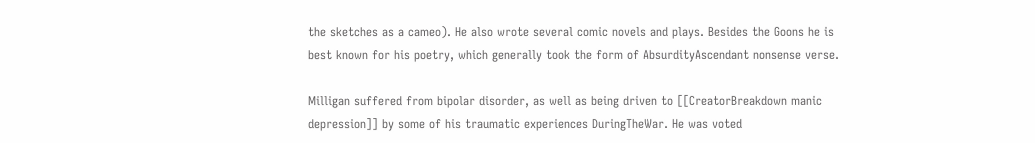the sketches as a cameo). He also wrote several comic novels and plays. Besides the Goons he is best known for his poetry, which generally took the form of AbsurdityAscendant nonsense verse.

Milligan suffered from bipolar disorder, as well as being driven to [[CreatorBreakdown manic depression]] by some of his traumatic experiences DuringTheWar. He was voted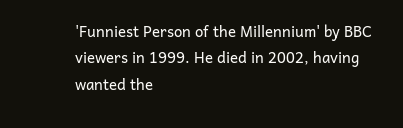'Funniest Person of the Millennium' by BBC viewers in 1999. He died in 2002, having wanted the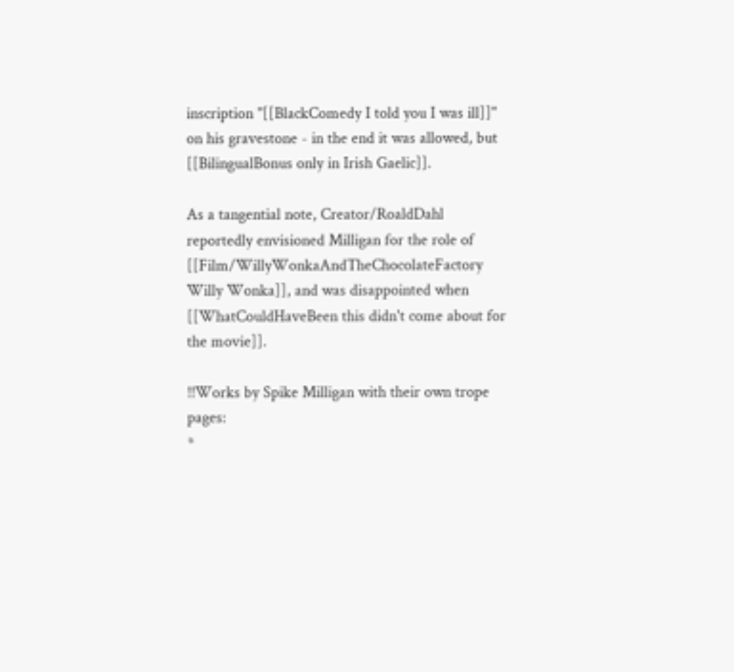inscription "[[BlackComedy I told you I was ill]]" on his gravestone - in the end it was allowed, but [[BilingualBonus only in Irish Gaelic]].

As a tangential note, Creator/RoaldDahl reportedly envisioned Milligan for the role of [[Film/WillyWonkaAndTheChocolateFactory Willy Wonka]], and was disappointed when [[WhatCouldHaveBeen this didn't come about for the movie]].

!!Works by Spike Milligan with their own trope pages:
*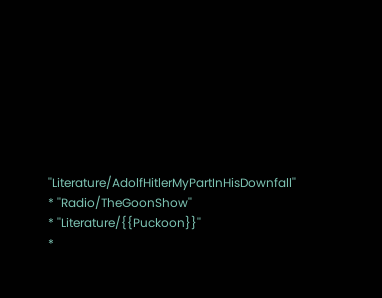''Literature/AdolfHitlerMyPartInHisDownfall''
* ''Radio/TheGoonShow''
* ''Literature/{{Puckoon}}''
*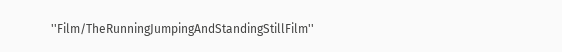''Film/TheRunningJumpingAndStandingStillFilm''